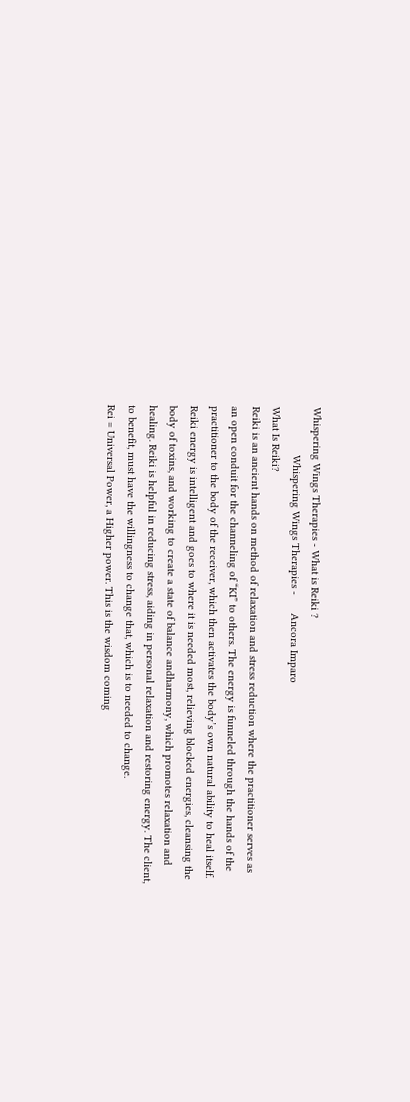Whispering Wings Therapies - What is Reiki ?
                Whispering Wings Therapies -      Ancora Imparo
What Is Reiki?
Reiki is an ancient hands on method of relaxation and stress reduction where the practitioner serves as an open conduit for the channeling of “KI” to others. The energy is funneled through the hands of the practitioner to the body of the receiver, which then activates the body’s own natural ability to heal itself. Reiki energy is intelligent and goes to where it is needed most, relieving blocked energies, cleansing the body of toxins, and working to create a state of balance andharmony, which promotes relaxation and healing. Reiki is helpful in reducing stress, aiding in personal relaxation and restoring energy. The client, to benefit, must have the willingness to change that, which is to needed to change.
Rei = Universal Power, a Higher power. This is the wisdom coming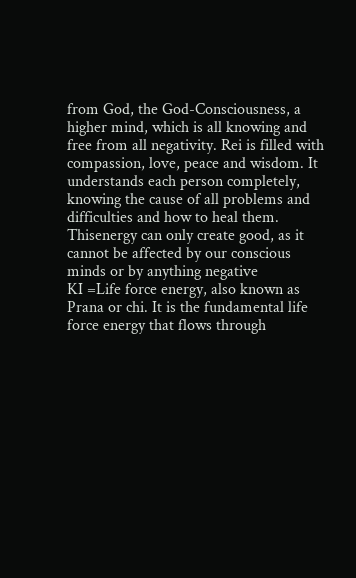from God, the God-Consciousness, a higher mind, which is all knowing and free from all negativity. Rei is filled with compassion, love, peace and wisdom. It understands each person completely, knowing the cause of all problems and difficulties and how to heal them. Thisenergy can only create good, as it cannot be affected by our conscious minds or by anything negative
KI =Life force energy, also known as Prana or chi. It is the fundamental life force energy that flows through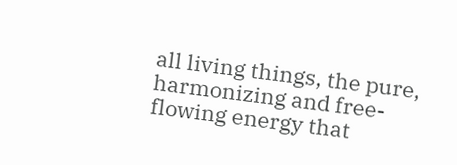all living things, the pure, harmonizing and free-flowing energy that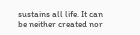sustains all life. It can be neither created nor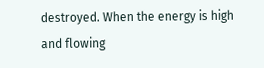destroyed. When the energy is high and flowing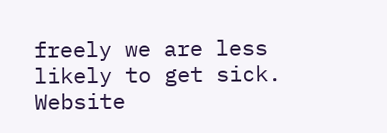freely we are less likely to get sick.
Website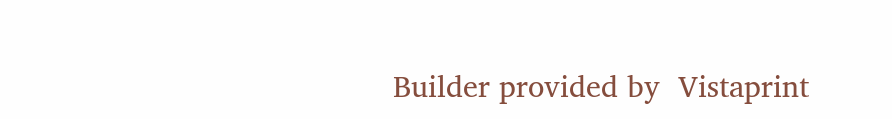Builder provided by  Vistaprint